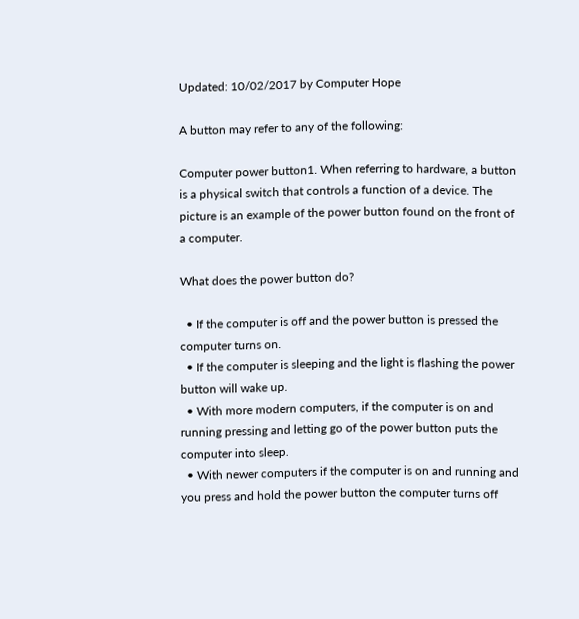Updated: 10/02/2017 by Computer Hope

A button may refer to any of the following:

Computer power button1. When referring to hardware, a button is a physical switch that controls a function of a device. The picture is an example of the power button found on the front of a computer.

What does the power button do?

  • If the computer is off and the power button is pressed the computer turns on.
  • If the computer is sleeping and the light is flashing the power button will wake up.
  • With more modern computers, if the computer is on and running pressing and letting go of the power button puts the computer into sleep.
  • With newer computers if the computer is on and running and you press and hold the power button the computer turns off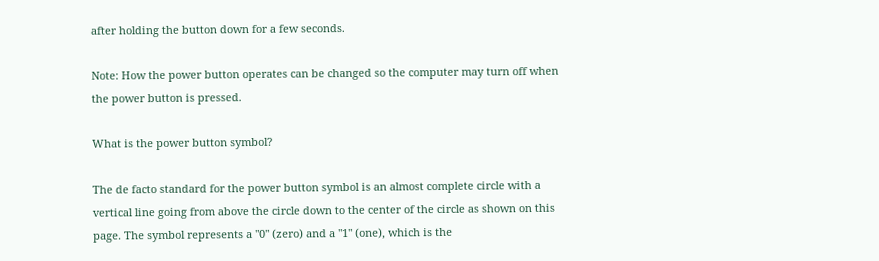after holding the button down for a few seconds.

Note: How the power button operates can be changed so the computer may turn off when the power button is pressed.

What is the power button symbol?

The de facto standard for the power button symbol is an almost complete circle with a vertical line going from above the circle down to the center of the circle as shown on this page. The symbol represents a "0" (zero) and a "1" (one), which is the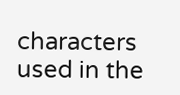characters used in the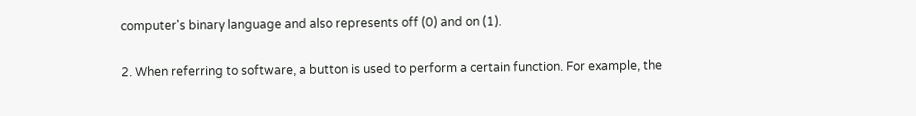computer's binary language and also represents off (0) and on (1).

2. When referring to software, a button is used to perform a certain function. For example, the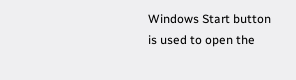Windows Start button is used to open the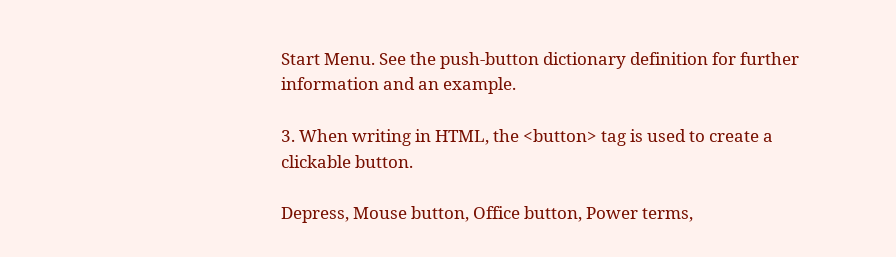Start Menu. See the push-button dictionary definition for further information and an example.

3. When writing in HTML, the <button> tag is used to create a clickable button.

Depress, Mouse button, Office button, Power terms,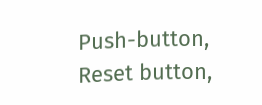Push-button, Reset button,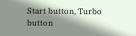Start button, Turbo button